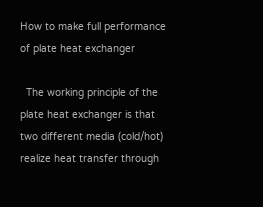How to make full performance of plate heat exchanger

  The working principle of the plate heat exchanger is that two different media (cold/hot) realize heat transfer through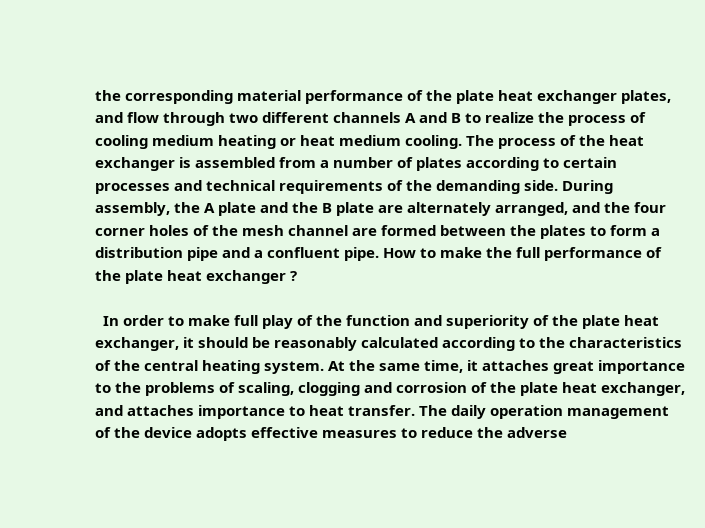the corresponding material performance of the plate heat exchanger plates, and flow through two different channels A and B to realize the process of cooling medium heating or heat medium cooling. The process of the heat exchanger is assembled from a number of plates according to certain processes and technical requirements of the demanding side. During assembly, the A plate and the B plate are alternately arranged, and the four corner holes of the mesh channel are formed between the plates to form a distribution pipe and a confluent pipe. How to make the full performance of the plate heat exchanger ?

  In order to make full play of the function and superiority of the plate heat exchanger, it should be reasonably calculated according to the characteristics of the central heating system. At the same time, it attaches great importance to the problems of scaling, clogging and corrosion of the plate heat exchanger, and attaches importance to heat transfer. The daily operation management of the device adopts effective measures to reduce the adverse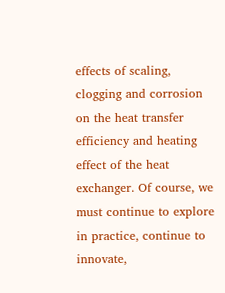effects of scaling, clogging and corrosion on the heat transfer efficiency and heating effect of the heat exchanger. Of course, we must continue to explore in practice, continue to innovate,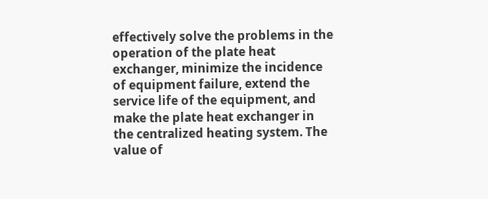effectively solve the problems in the operation of the plate heat exchanger, minimize the incidence of equipment failure, extend the service life of the equipment, and make the plate heat exchanger in the centralized heating system. The value of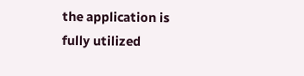the application is fully utilized